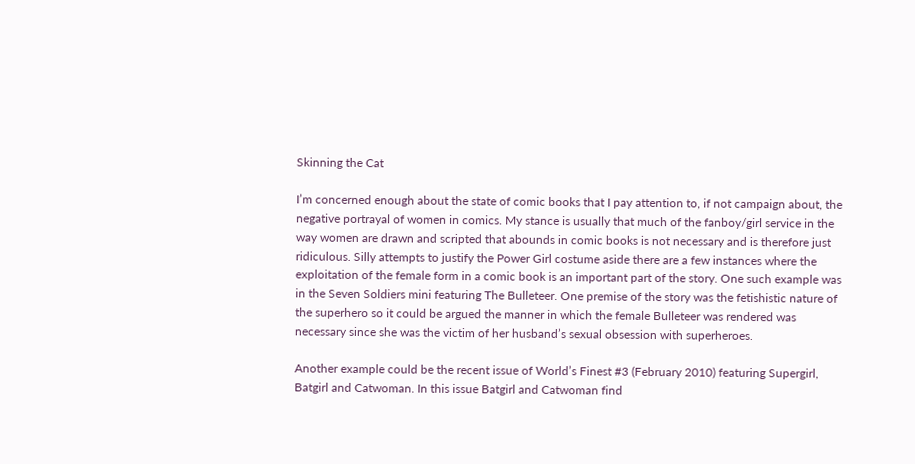Skinning the Cat

I’m concerned enough about the state of comic books that I pay attention to, if not campaign about, the negative portrayal of women in comics. My stance is usually that much of the fanboy/girl service in the way women are drawn and scripted that abounds in comic books is not necessary and is therefore just ridiculous. Silly attempts to justify the Power Girl costume aside there are a few instances where the exploitation of the female form in a comic book is an important part of the story. One such example was in the Seven Soldiers mini featuring The Bulleteer. One premise of the story was the fetishistic nature of the superhero so it could be argued the manner in which the female Bulleteer was rendered was necessary since she was the victim of her husband’s sexual obsession with superheroes.

Another example could be the recent issue of World’s Finest #3 (February 2010) featuring Supergirl, Batgirl and Catwoman. In this issue Batgirl and Catwoman find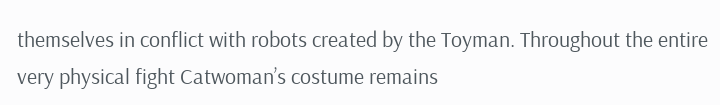themselves in conflict with robots created by the Toyman. Throughout the entire very physical fight Catwoman’s costume remains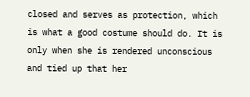closed and serves as protection, which is what a good costume should do. It is only when she is rendered unconscious and tied up that her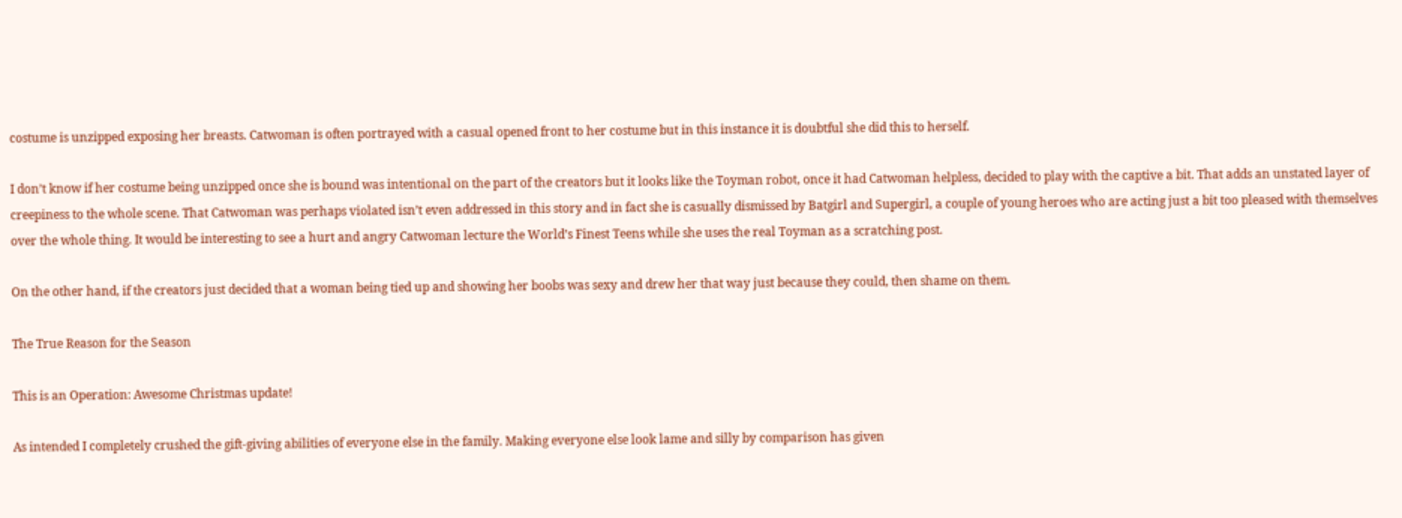costume is unzipped exposing her breasts. Catwoman is often portrayed with a casual opened front to her costume but in this instance it is doubtful she did this to herself.

I don’t know if her costume being unzipped once she is bound was intentional on the part of the creators but it looks like the Toyman robot, once it had Catwoman helpless, decided to play with the captive a bit. That adds an unstated layer of creepiness to the whole scene. That Catwoman was perhaps violated isn’t even addressed in this story and in fact she is casually dismissed by Batgirl and Supergirl, a couple of young heroes who are acting just a bit too pleased with themselves over the whole thing. It would be interesting to see a hurt and angry Catwoman lecture the World’s Finest Teens while she uses the real Toyman as a scratching post.

On the other hand, if the creators just decided that a woman being tied up and showing her boobs was sexy and drew her that way just because they could, then shame on them.

The True Reason for the Season

This is an Operation: Awesome Christmas update!

As intended I completely crushed the gift-giving abilities of everyone else in the family. Making everyone else look lame and silly by comparison has given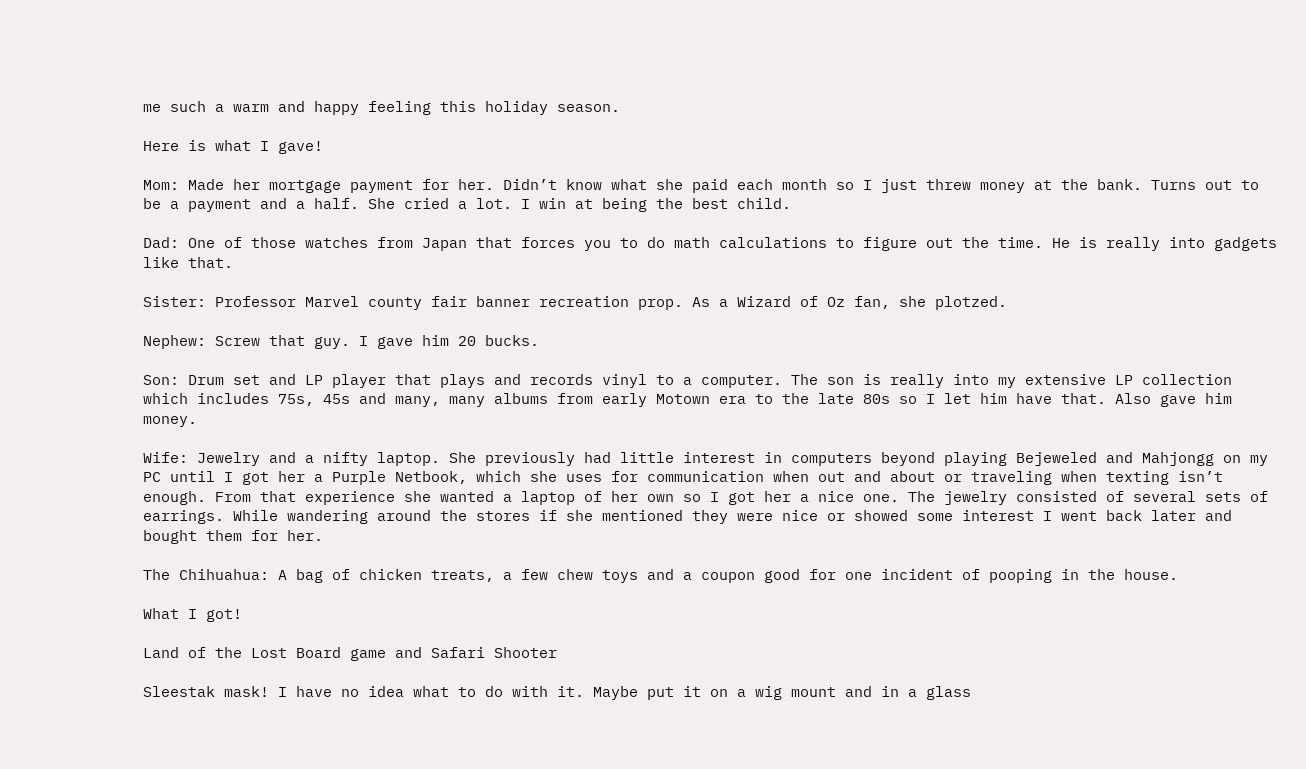me such a warm and happy feeling this holiday season.

Here is what I gave!

Mom: Made her mortgage payment for her. Didn’t know what she paid each month so I just threw money at the bank. Turns out to be a payment and a half. She cried a lot. I win at being the best child.

Dad: One of those watches from Japan that forces you to do math calculations to figure out the time. He is really into gadgets like that.

Sister: Professor Marvel county fair banner recreation prop. As a Wizard of Oz fan, she plotzed.

Nephew: Screw that guy. I gave him 20 bucks.

Son: Drum set and LP player that plays and records vinyl to a computer. The son is really into my extensive LP collection which includes 75s, 45s and many, many albums from early Motown era to the late 80s so I let him have that. Also gave him money.

Wife: Jewelry and a nifty laptop. She previously had little interest in computers beyond playing Bejeweled and Mahjongg on my PC until I got her a Purple Netbook, which she uses for communication when out and about or traveling when texting isn’t enough. From that experience she wanted a laptop of her own so I got her a nice one. The jewelry consisted of several sets of earrings. While wandering around the stores if she mentioned they were nice or showed some interest I went back later and bought them for her.

The Chihuahua: A bag of chicken treats, a few chew toys and a coupon good for one incident of pooping in the house.

What I got!

Land of the Lost Board game and Safari Shooter

Sleestak mask! I have no idea what to do with it. Maybe put it on a wig mount and in a glass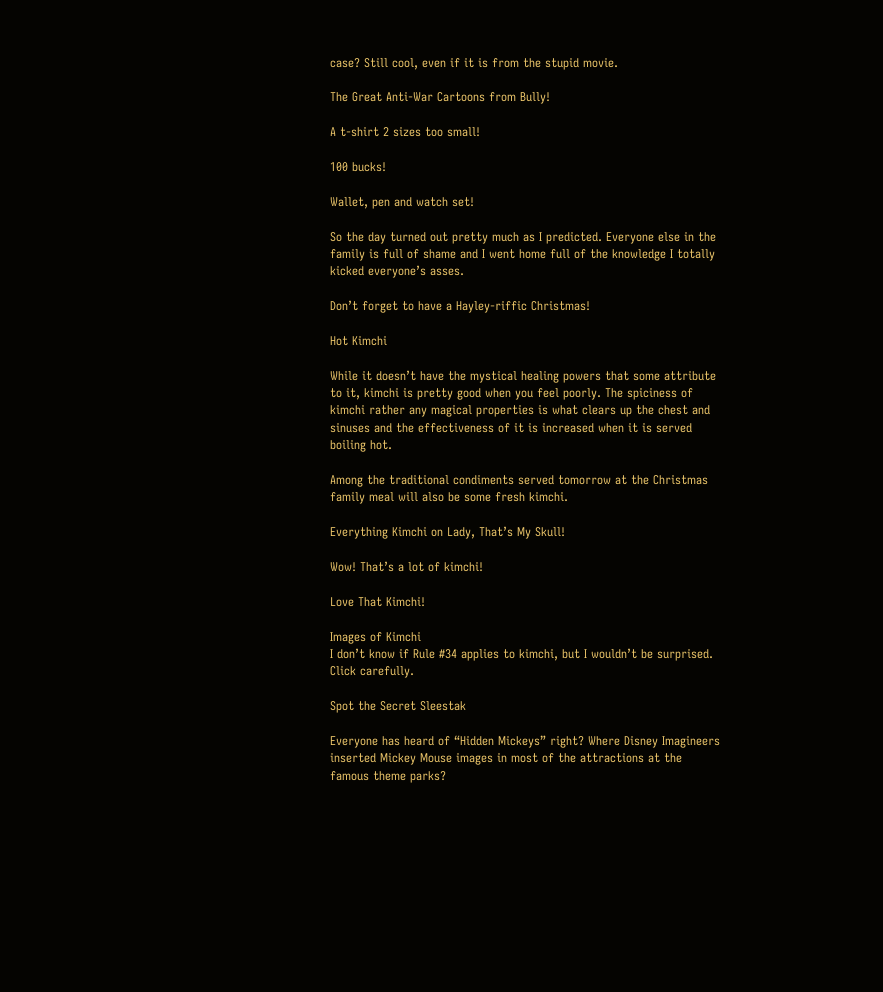case? Still cool, even if it is from the stupid movie.

The Great Anti-War Cartoons from Bully!

A t-shirt 2 sizes too small!

100 bucks!

Wallet, pen and watch set!

So the day turned out pretty much as I predicted. Everyone else in the family is full of shame and I went home full of the knowledge I totally kicked everyone’s asses.

Don’t forget to have a Hayley-riffic Christmas!

Hot Kimchi

While it doesn’t have the mystical healing powers that some attribute to it, kimchi is pretty good when you feel poorly. The spiciness of kimchi rather any magical properties is what clears up the chest and sinuses and the effectiveness of it is increased when it is served boiling hot.

Among the traditional condiments served tomorrow at the Christmas family meal will also be some fresh kimchi.

Everything Kimchi on Lady, That’s My Skull!

Wow! That’s a lot of kimchi!

Love That Kimchi!

Images of Kimchi
I don’t know if Rule #34 applies to kimchi, but I wouldn’t be surprised. Click carefully.

Spot the Secret Sleestak

Everyone has heard of “Hidden Mickeys” right? Where Disney Imagineers inserted Mickey Mouse images in most of the attractions at the famous theme parks?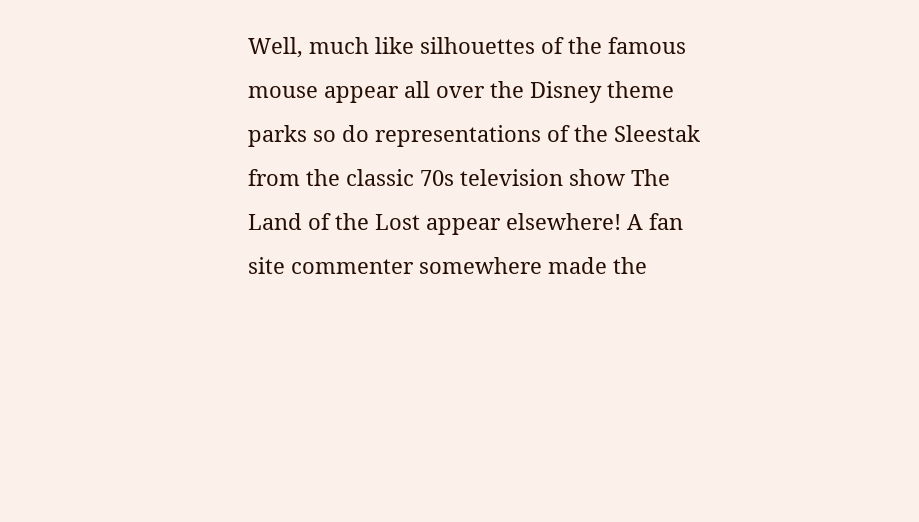Well, much like silhouettes of the famous mouse appear all over the Disney theme parks so do representations of the Sleestak from the classic 70s television show The Land of the Lost appear elsewhere! A fan site commenter somewhere made the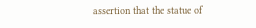assertion that the statue of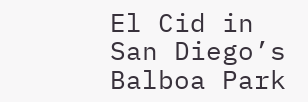El Cid in San Diego’s Balboa Park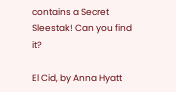contains a Secret Sleestak! Can you find it?

El Cid, by Anna Hyatt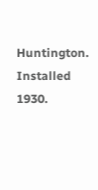Huntington. Installed 1930.